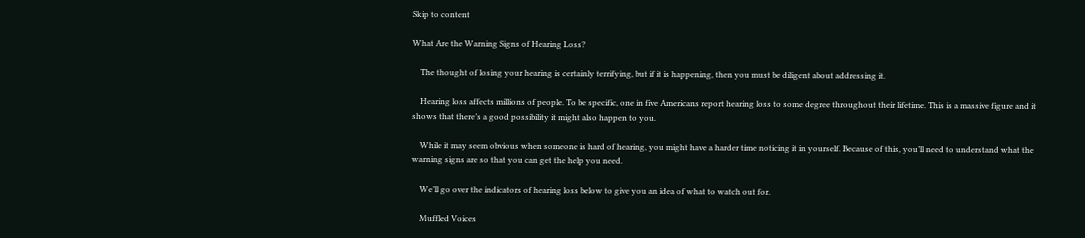Skip to content

What Are the Warning Signs of Hearing Loss?

    The thought of losing your hearing is certainly terrifying, but if it is happening, then you must be diligent about addressing it.

    Hearing loss affects millions of people. To be specific, one in five Americans report hearing loss to some degree throughout their lifetime. This is a massive figure and it shows that there’s a good possibility it might also happen to you.

    While it may seem obvious when someone is hard of hearing, you might have a harder time noticing it in yourself. Because of this, you’ll need to understand what the warning signs are so that you can get the help you need.

    We’ll go over the indicators of hearing loss below to give you an idea of what to watch out for.

    Muffled Voices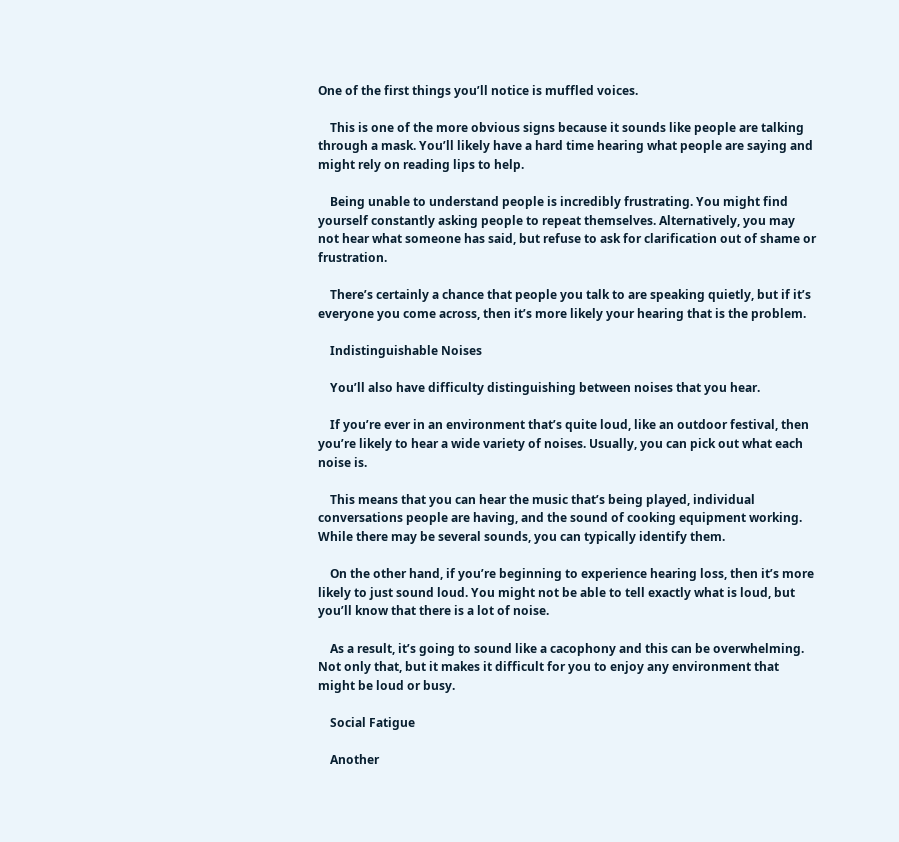One of the first things you’ll notice is muffled voices.

    This is one of the more obvious signs because it sounds like people are talking through a mask. You’ll likely have a hard time hearing what people are saying and might rely on reading lips to help.

    Being unable to understand people is incredibly frustrating. You might find yourself constantly asking people to repeat themselves. Alternatively, you may not hear what someone has said, but refuse to ask for clarification out of shame or frustration.

    There’s certainly a chance that people you talk to are speaking quietly, but if it’s everyone you come across, then it’s more likely your hearing that is the problem.

    Indistinguishable Noises

    You’ll also have difficulty distinguishing between noises that you hear.

    If you’re ever in an environment that’s quite loud, like an outdoor festival, then you’re likely to hear a wide variety of noises. Usually, you can pick out what each noise is.

    This means that you can hear the music that’s being played, individual conversations people are having, and the sound of cooking equipment working. While there may be several sounds, you can typically identify them.

    On the other hand, if you’re beginning to experience hearing loss, then it’s more likely to just sound loud. You might not be able to tell exactly what is loud, but you’ll know that there is a lot of noise.

    As a result, it’s going to sound like a cacophony and this can be overwhelming. Not only that, but it makes it difficult for you to enjoy any environment that might be loud or busy.

    Social Fatigue

    Another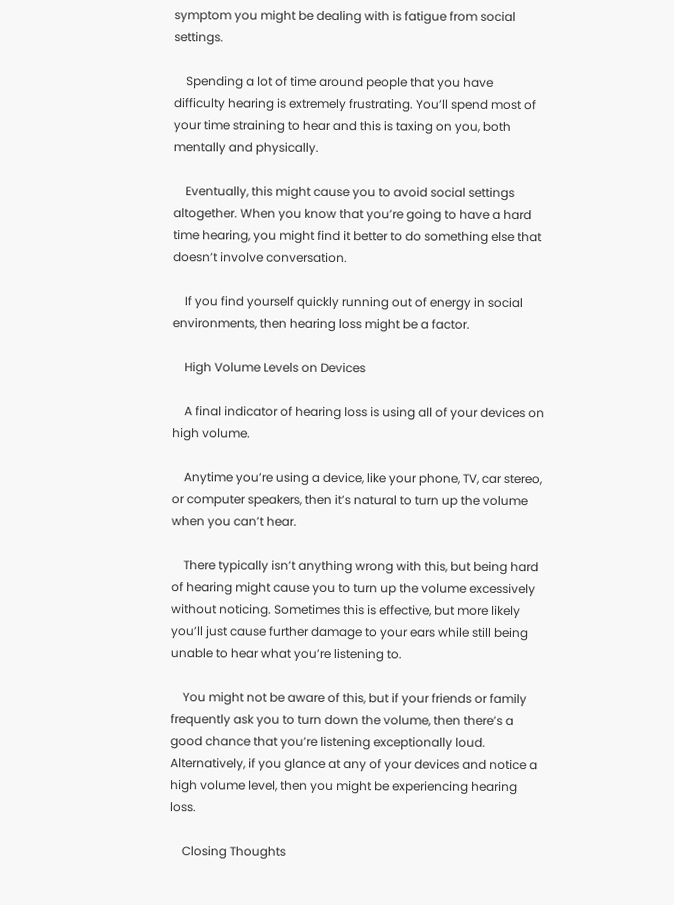symptom you might be dealing with is fatigue from social settings.

    Spending a lot of time around people that you have difficulty hearing is extremely frustrating. You’ll spend most of your time straining to hear and this is taxing on you, both mentally and physically.

    Eventually, this might cause you to avoid social settings altogether. When you know that you’re going to have a hard time hearing, you might find it better to do something else that doesn’t involve conversation.

    If you find yourself quickly running out of energy in social environments, then hearing loss might be a factor.

    High Volume Levels on Devices

    A final indicator of hearing loss is using all of your devices on high volume.

    Anytime you’re using a device, like your phone, TV, car stereo, or computer speakers, then it’s natural to turn up the volume when you can’t hear.

    There typically isn’t anything wrong with this, but being hard of hearing might cause you to turn up the volume excessively without noticing. Sometimes this is effective, but more likely you’ll just cause further damage to your ears while still being unable to hear what you’re listening to.

    You might not be aware of this, but if your friends or family frequently ask you to turn down the volume, then there’s a good chance that you’re listening exceptionally loud. Alternatively, if you glance at any of your devices and notice a high volume level, then you might be experiencing hearing loss.

    Closing Thoughts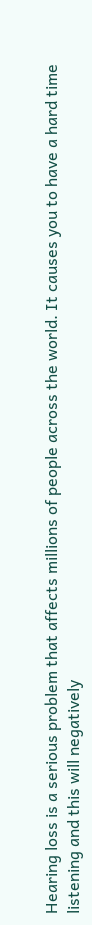Hearing loss is a serious problem that affects millions of people across the world. It causes you to have a hard time listening and this will negatively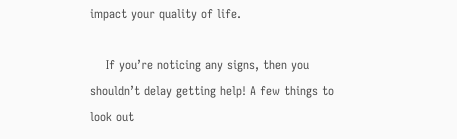impact your quality of life.

    If you’re noticing any signs, then you shouldn’t delay getting help! A few things to look out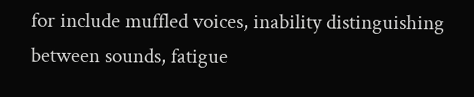for include muffled voices, inability distinguishing between sounds, fatigue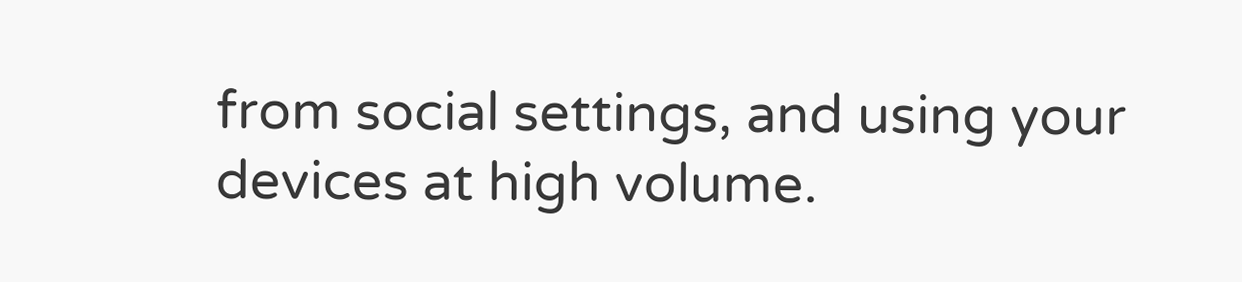from social settings, and using your devices at high volume.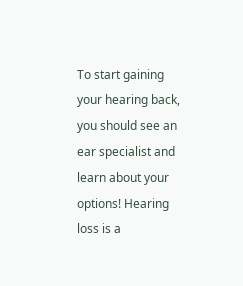To start gaining your hearing back, you should see an ear specialist and learn about your options! Hearing loss is a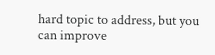hard topic to address, but you can improve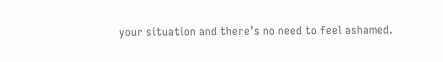your situation and there’s no need to feel ashamed.